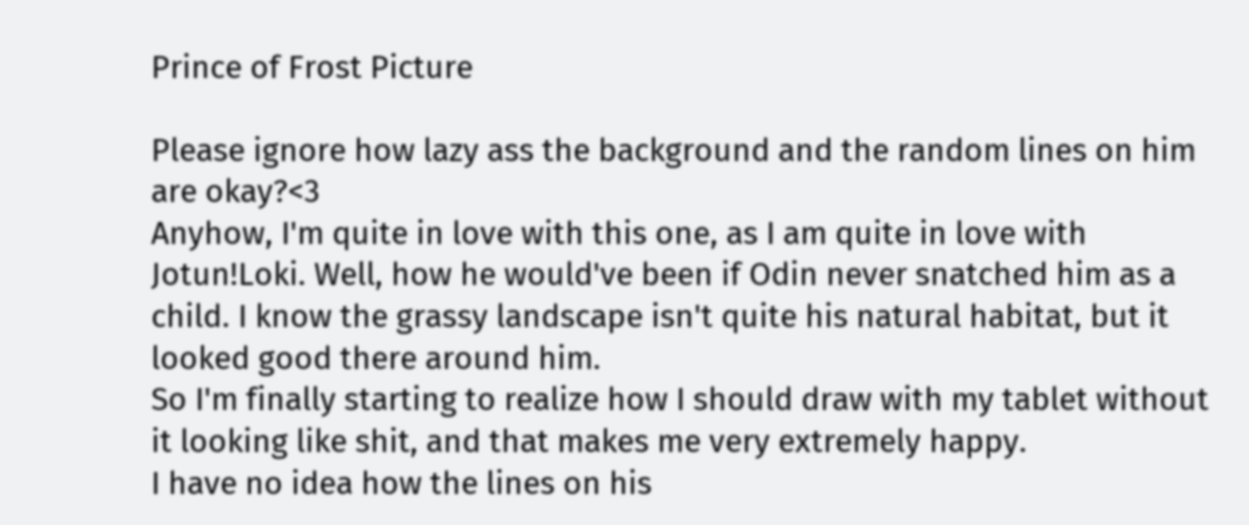Prince of Frost Picture

Please ignore how lazy ass the background and the random lines on him are okay?<3
Anyhow, I'm quite in love with this one, as I am quite in love with Jotun!Loki. Well, how he would've been if Odin never snatched him as a child. I know the grassy landscape isn't quite his natural habitat, but it looked good there around him.
So I'm finally starting to realize how I should draw with my tablet without it looking like shit, and that makes me very extremely happy.
I have no idea how the lines on his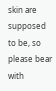skin are supposed to be, so please bear with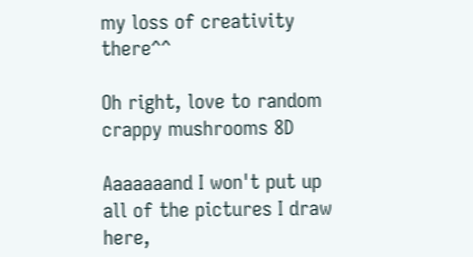my loss of creativity there^^

Oh right, love to random crappy mushrooms 8D

Aaaaaaand I won't put up all of the pictures I draw here,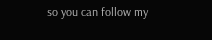so you can follow my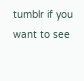tumblr if you want to see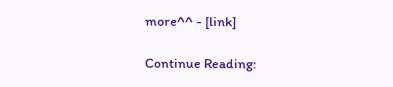more^^ - [link]

Continue Reading: